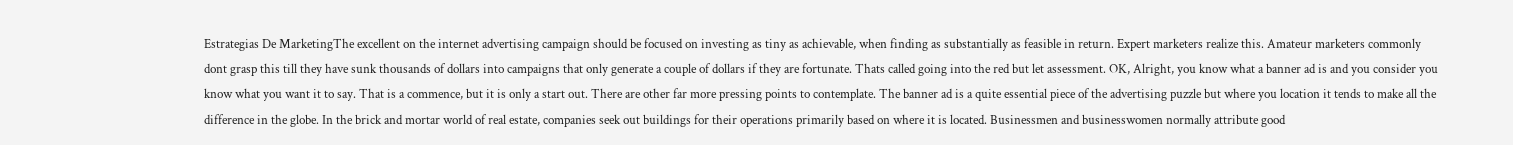Estrategias De MarketingThe excellent on the internet advertising campaign should be focused on investing as tiny as achievable, when finding as substantially as feasible in return. Expert marketers realize this. Amateur marketers commonly dont grasp this till they have sunk thousands of dollars into campaigns that only generate a couple of dollars if they are fortunate. Thats called going into the red but let assessment. OK, Alright, you know what a banner ad is and you consider you know what you want it to say. That is a commence, but it is only a start out. There are other far more pressing points to contemplate. The banner ad is a quite essential piece of the advertising puzzle but where you location it tends to make all the difference in the globe. In the brick and mortar world of real estate, companies seek out buildings for their operations primarily based on where it is located. Businessmen and businesswomen normally attribute good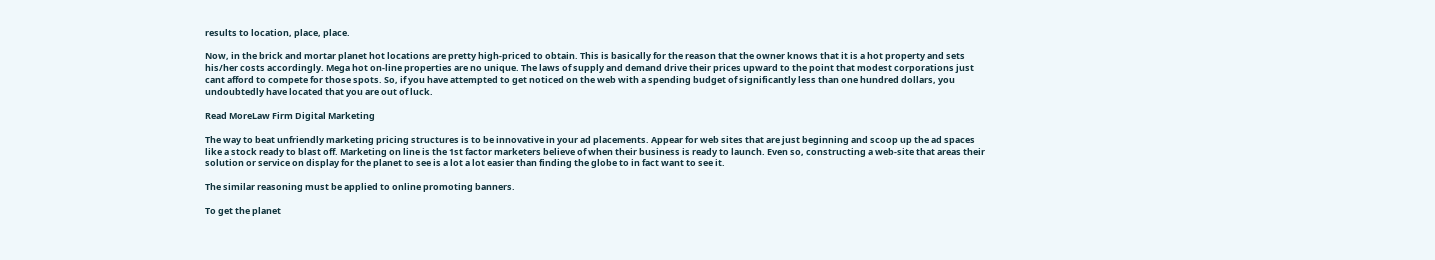results to location, place, place.

Now, in the brick and mortar planet hot locations are pretty high-priced to obtain. This is basically for the reason that the owner knows that it is a hot property and sets his/her costs accordingly. Mega hot on-line properties are no unique. The laws of supply and demand drive their prices upward to the point that modest corporations just cant afford to compete for those spots. So, if you have attempted to get noticed on the web with a spending budget of significantly less than one hundred dollars, you undoubtedly have located that you are out of luck.

Read MoreLaw Firm Digital Marketing

The way to beat unfriendly marketing pricing structures is to be innovative in your ad placements. Appear for web sites that are just beginning and scoop up the ad spaces like a stock ready to blast off. Marketing on line is the 1st factor marketers believe of when their business is ready to launch. Even so, constructing a web-site that areas their solution or service on display for the planet to see is a lot a lot easier than finding the globe to in fact want to see it.

The similar reasoning must be applied to online promoting banners.

To get the planet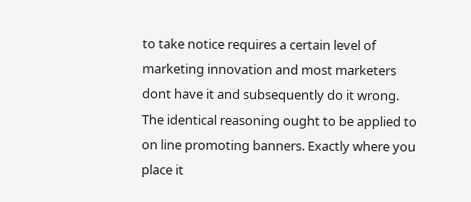to take notice requires a certain level of marketing innovation and most marketers dont have it and subsequently do it wrong. The identical reasoning ought to be applied to on line promoting banners. Exactly where you place it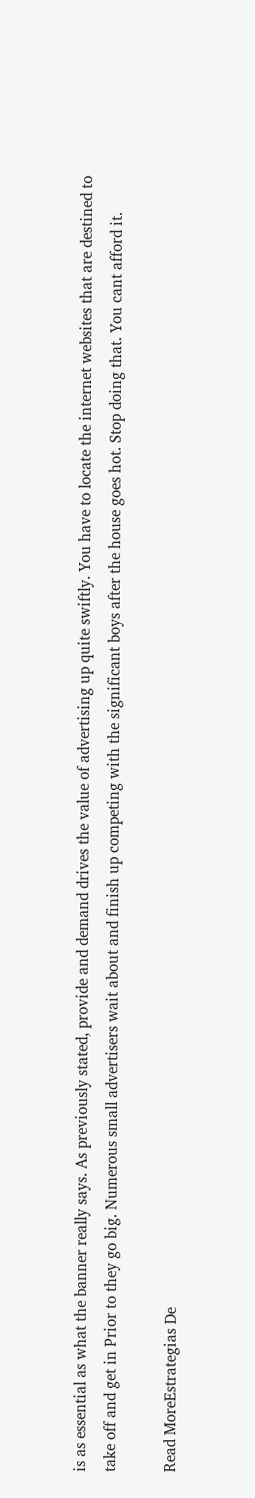is as essential as what the banner really says. As previously stated, provide and demand drives the value of advertising up quite swiftly. You have to locate the internet websites that are destined to take off and get in Prior to they go big. Numerous small advertisers wait about and finish up competing with the significant boys after the house goes hot. Stop doing that. You cant afford it.

Read MoreEstrategias De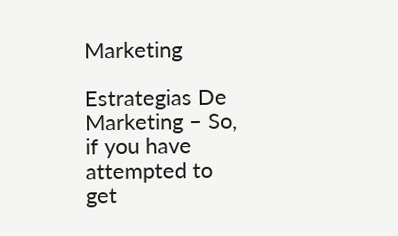Marketing

Estrategias De Marketing – So, if you have attempted to get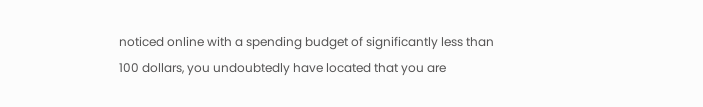noticed online with a spending budget of significantly less than 100 dollars, you undoubtedly have located that you are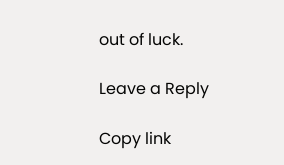out of luck.

Leave a Reply

Copy link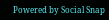Powered by Social Snap